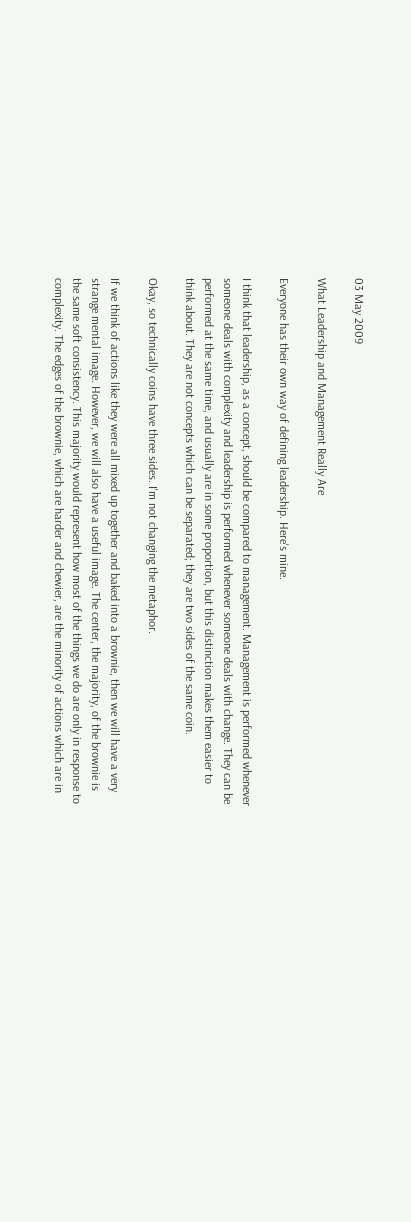03 May 2009

What Leadership and Management Really Are

Everyone has their own way of defining leadership. Here's mine.

I think that leadership, as a concept, should be compared to management. Management is performed whenever someone deals with complexity and leadership is performed whenever someone deals with change. They can be performed at the same time, and usually are in some proportion, but this distinction makes them easier to think about. They are not concepts which can be separated; they are two sides of the same coin.

Okay, so technically coins have three sides. I'm not changing the metaphor.

If we think of actions like they were all mixed up together and baked into a brownie, then we will have a very strange mental image. However, we will also have a useful image. The center, the majority, of the brownie is the same soft consistency. This majority would represent how most of the things we do are only in response to complexity. The edges of the brownie, which are harder and chewier, are the minority of actions which are in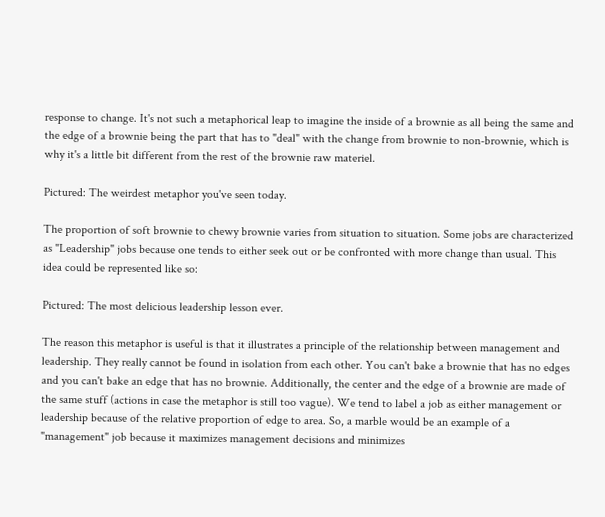response to change. It's not such a metaphorical leap to imagine the inside of a brownie as all being the same and the edge of a brownie being the part that has to "deal" with the change from brownie to non-brownie, which is why it's a little bit different from the rest of the brownie raw materiel.

Pictured: The weirdest metaphor you've seen today.

The proportion of soft brownie to chewy brownie varies from situation to situation. Some jobs are characterized as "Leadership" jobs because one tends to either seek out or be confronted with more change than usual. This idea could be represented like so:

Pictured: The most delicious leadership lesson ever.

The reason this metaphor is useful is that it illustrates a principle of the relationship between management and leadership. They really cannot be found in isolation from each other. You can't bake a brownie that has no edges and you can't bake an edge that has no brownie. Additionally, the center and the edge of a brownie are made of the same stuff (actions in case the metaphor is still too vague). We tend to label a job as either management or leadership because of the relative proportion of edge to area. So, a marble would be an example of a "management" job because it maximizes management decisions and minimizes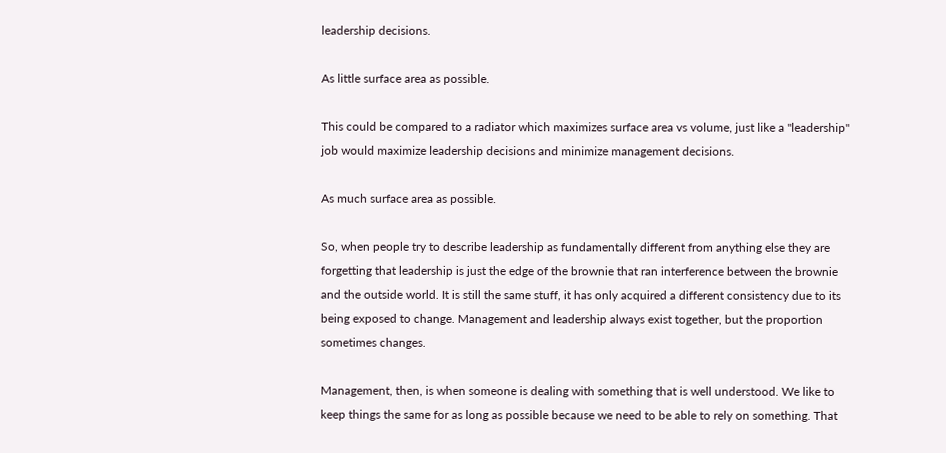leadership decisions.

As little surface area as possible.

This could be compared to a radiator which maximizes surface area vs volume, just like a "leadership" job would maximize leadership decisions and minimize management decisions.

As much surface area as possible.

So, when people try to describe leadership as fundamentally different from anything else they are forgetting that leadership is just the edge of the brownie that ran interference between the brownie and the outside world. It is still the same stuff, it has only acquired a different consistency due to its being exposed to change. Management and leadership always exist together, but the proportion sometimes changes.

Management, then, is when someone is dealing with something that is well understood. We like to keep things the same for as long as possible because we need to be able to rely on something. That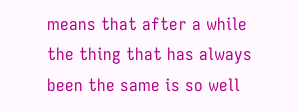means that after a while the thing that has always been the same is so well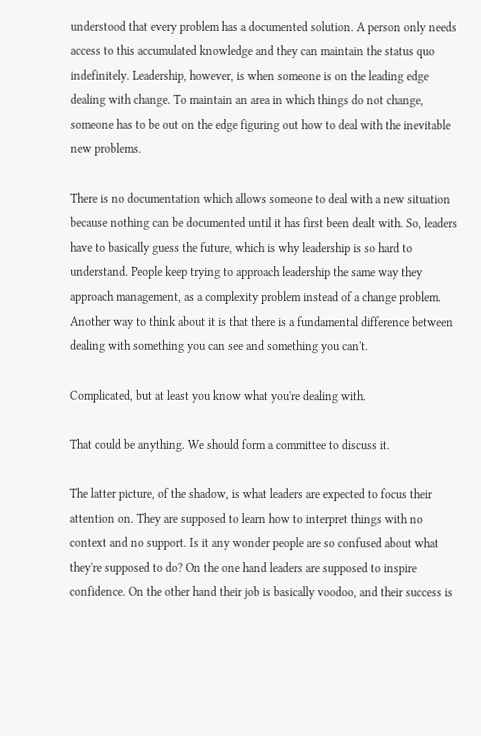understood that every problem has a documented solution. A person only needs access to this accumulated knowledge and they can maintain the status quo indefinitely. Leadership, however, is when someone is on the leading edge dealing with change. To maintain an area in which things do not change, someone has to be out on the edge figuring out how to deal with the inevitable new problems.

There is no documentation which allows someone to deal with a new situation because nothing can be documented until it has first been dealt with. So, leaders have to basically guess the future, which is why leadership is so hard to understand. People keep trying to approach leadership the same way they approach management, as a complexity problem instead of a change problem. Another way to think about it is that there is a fundamental difference between dealing with something you can see and something you can't.

Complicated, but at least you know what you're dealing with.

That could be anything. We should form a committee to discuss it.

The latter picture, of the shadow, is what leaders are expected to focus their attention on. They are supposed to learn how to interpret things with no context and no support. Is it any wonder people are so confused about what they're supposed to do? On the one hand leaders are supposed to inspire confidence. On the other hand their job is basically voodoo, and their success is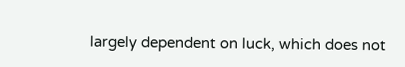largely dependent on luck, which does not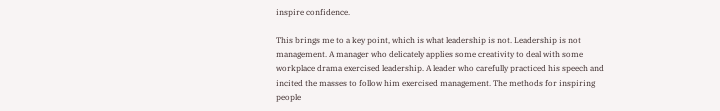inspire confidence.

This brings me to a key point, which is what leadership is not. Leadership is not management. A manager who delicately applies some creativity to deal with some workplace drama exercised leadership. A leader who carefully practiced his speech and incited the masses to follow him exercised management. The methods for inspiring people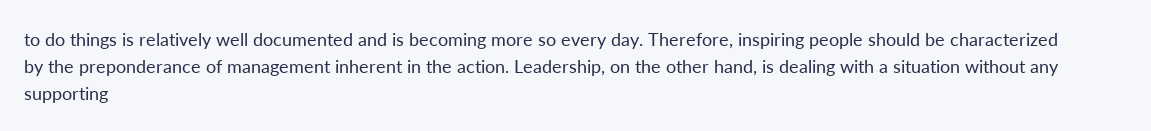to do things is relatively well documented and is becoming more so every day. Therefore, inspiring people should be characterized by the preponderance of management inherent in the action. Leadership, on the other hand, is dealing with a situation without any supporting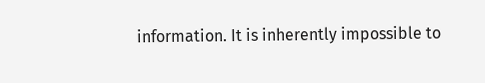information. It is inherently impossible to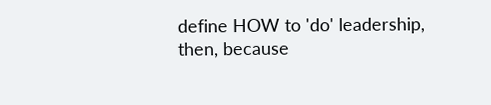define HOW to 'do' leadership, then, because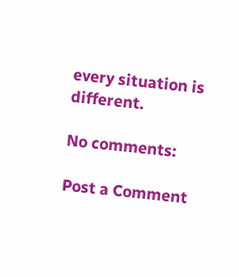every situation is different.

No comments:

Post a Comment